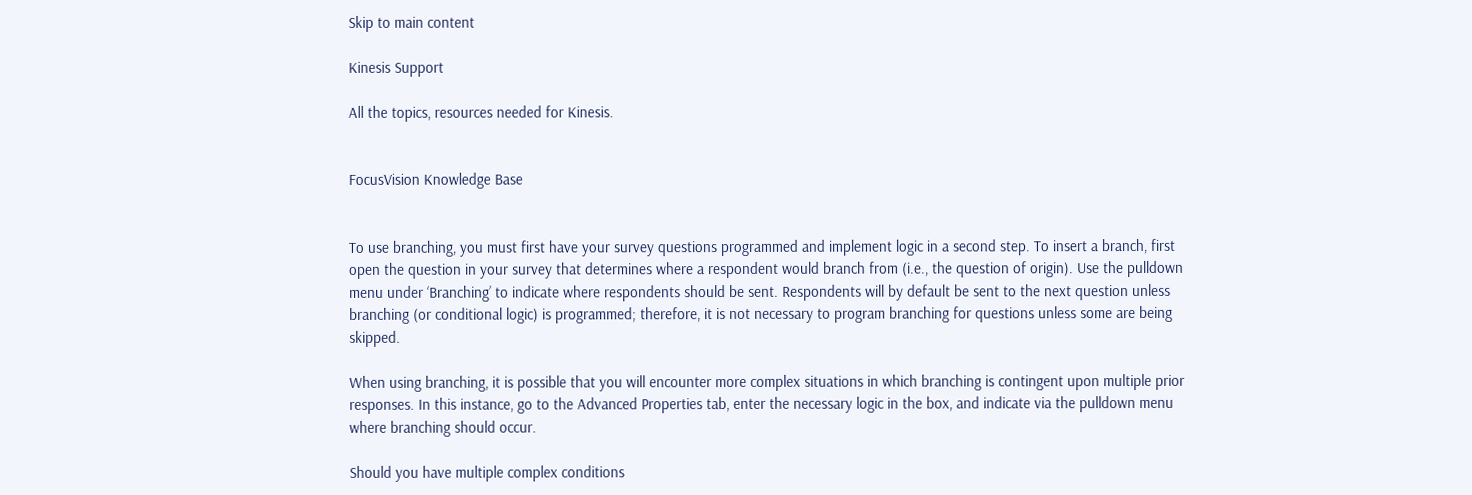Skip to main content

Kinesis Support

All the topics, resources needed for Kinesis.


FocusVision Knowledge Base


To use branching, you must first have your survey questions programmed and implement logic in a second step. To insert a branch, first open the question in your survey that determines where a respondent would branch from (i.e., the question of origin). Use the pulldown menu under ‘Branching’ to indicate where respondents should be sent. Respondents will by default be sent to the next question unless branching (or conditional logic) is programmed; therefore, it is not necessary to program branching for questions unless some are being skipped.

When using branching, it is possible that you will encounter more complex situations in which branching is contingent upon multiple prior responses. In this instance, go to the Advanced Properties tab, enter the necessary logic in the box, and indicate via the pulldown menu where branching should occur.

Should you have multiple complex conditions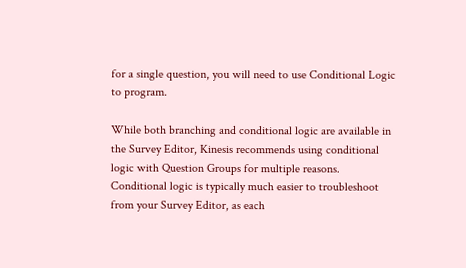for a single question, you will need to use Conditional Logic to program.

While both branching and conditional logic are available in the Survey Editor, Kinesis recommends using conditional logic with Question Groups for multiple reasons. Conditional logic is typically much easier to troubleshoot from your Survey Editor, as each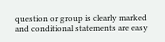question or group is clearly marked and conditional statements are easy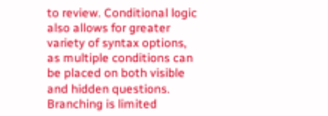to review. Conditional logic also allows for greater variety of syntax options, as multiple conditions can be placed on both visible and hidden questions. Branching is limited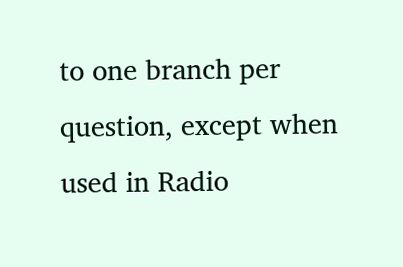to one branch per question, except when used in Radio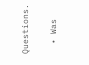Questions.

  • Was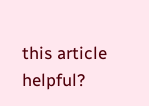this article helpful?